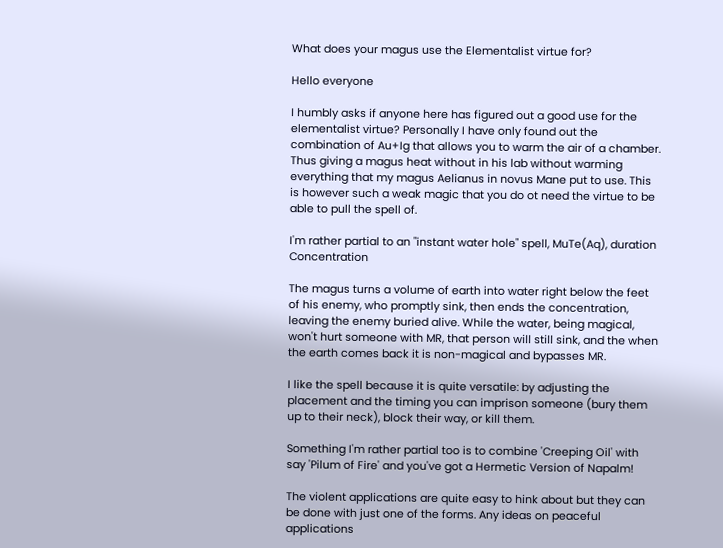What does your magus use the Elementalist virtue for?

Hello everyone

I humbly asks if anyone here has figured out a good use for the elementalist virtue? Personally I have only found out the combination of Au+Ig that allows you to warm the air of a chamber. Thus giving a magus heat without in his lab without warming everything that my magus Aelianus in novus Mane put to use. This is however such a weak magic that you do ot need the virtue to be able to pull the spell of.

I'm rather partial to an "instant water hole" spell, MuTe(Aq), duration Concentration

The magus turns a volume of earth into water right below the feet of his enemy, who promptly sink, then ends the concentration, leaving the enemy buried alive. While the water, being magical, won't hurt someone with MR, that person will still sink, and the when the earth comes back it is non-magical and bypasses MR.

I like the spell because it is quite versatile: by adjusting the placement and the timing you can imprison someone (bury them up to their neck), block their way, or kill them.

Something I'm rather partial too is to combine 'Creeping Oil' with say 'Pilum of Fire' and you've got a Hermetic Version of Napalm!

The violent applications are quite easy to hink about but they can be done with just one of the forms. Any ideas on peaceful applications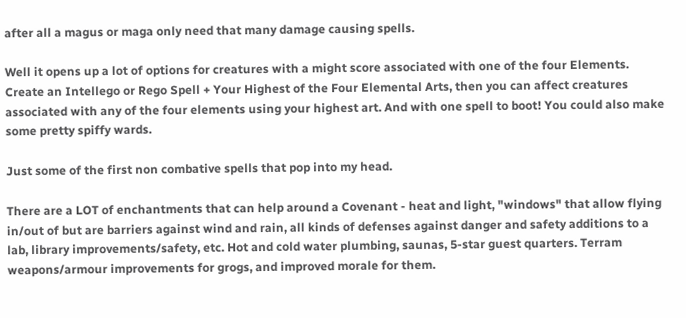after all a magus or maga only need that many damage causing spells.

Well it opens up a lot of options for creatures with a might score associated with one of the four Elements. Create an Intellego or Rego Spell + Your Highest of the Four Elemental Arts, then you can affect creatures associated with any of the four elements using your highest art. And with one spell to boot! You could also make some pretty spiffy wards.

Just some of the first non combative spells that pop into my head.

There are a LOT of enchantments that can help around a Covenant - heat and light, "windows" that allow flying in/out of but are barriers against wind and rain, all kinds of defenses against danger and safety additions to a lab, library improvements/safety, etc. Hot and cold water plumbing, saunas, 5-star guest quarters. Terram weapons/armour improvements for grogs, and improved morale for them.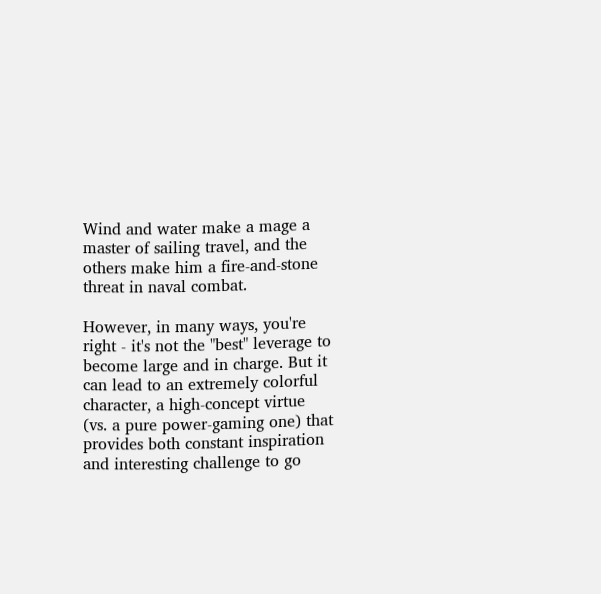Wind and water make a mage a master of sailing travel, and the others make him a fire-and-stone threat in naval combat.

However, in many ways, you're right - it's not the "best" leverage to become large and in charge. But it can lead to an extremely colorful character, a high-concept virtue (vs. a pure power-gaming one) that provides both constant inspiration and interesting challenge to go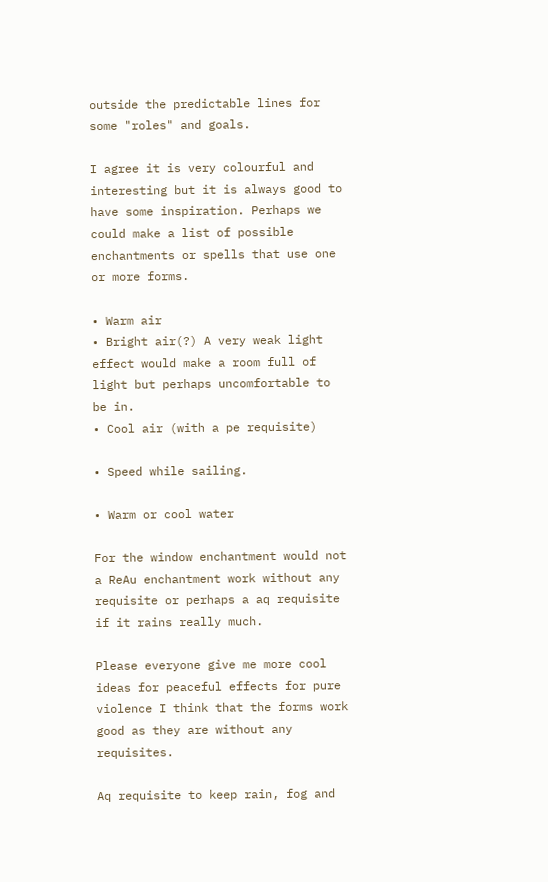outside the predictable lines for some "roles" and goals.

I agree it is very colourful and interesting but it is always good to have some inspiration. Perhaps we could make a list of possible enchantments or spells that use one or more forms.

• Warm air
• Bright air(?) A very weak light effect would make a room full of light but perhaps uncomfortable to be in.
• Cool air (with a pe requisite)

• Speed while sailing.

• Warm or cool water

For the window enchantment would not a ReAu enchantment work without any requisite or perhaps a aq requisite if it rains really much.

Please everyone give me more cool ideas for peaceful effects for pure violence I think that the forms work good as they are without any requisites.

Aq requisite to keep rain, fog and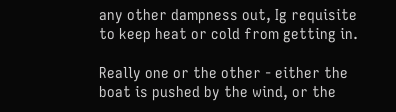any other dampness out, Ig requisite to keep heat or cold from getting in.

Really one or the other - either the boat is pushed by the wind, or the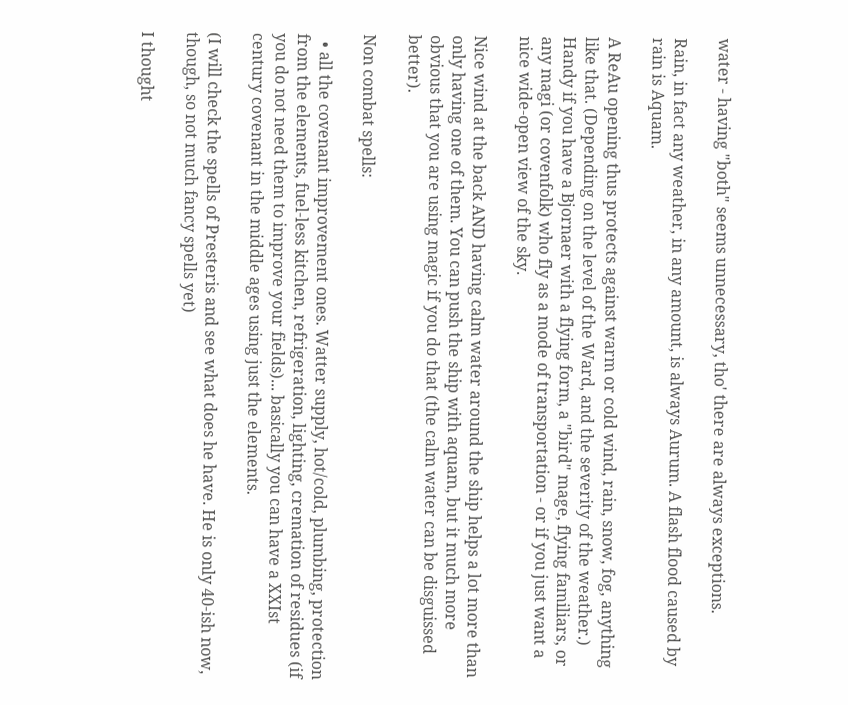water - having "both" seems unnecessary, tho' there are always exceptions.

Rain, in fact any weather, in any amount, is always Aurum. A flash flood caused by rain is Aquam.

A ReAu opening thus protects against warm or cold wind, rain, snow, fog, anything like that. (Depending on the level of the Ward, and the severity of the weather.) Handy if you have a Bjornaer with a flying form, a "bird" mage, flying familiars, or any magi (or covenfolk) who fly as a mode of transportation - or if you just want a nice wide-open view of the sky.

Nice wind at the back AND having calm water around the ship helps a lot more than only having one of them. You can push the ship with aquam, but it much more obvious that you are using magic if you do that (the calm water can be disguissed better).

Non combat spells:

  • all the covenant improvement ones. Watter supply, hot/cold, plumbing, protection from the elements, fuel-less kitchen, refrigeration, lighting, cremation of residues (if you do not need them to improve your fields)... basically you can have a XXIst century covenant in the middle ages using just the elements.

(I will check the spells of Presteris and see what does he have. He is only 40-ish now, though, so not much fancy spells yet)

I thought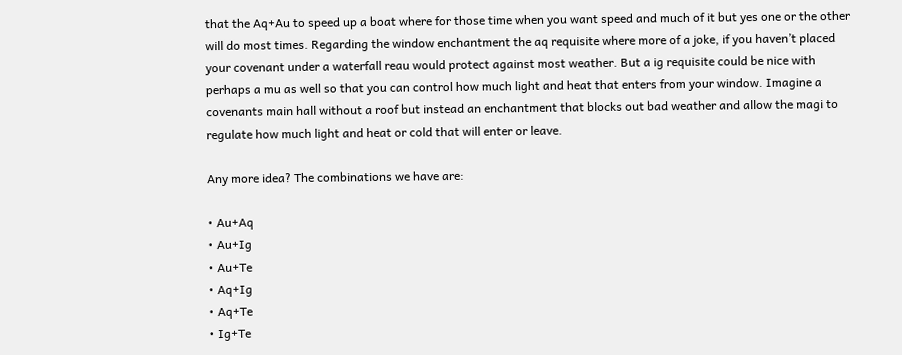that the Aq+Au to speed up a boat where for those time when you want speed and much of it but yes one or the other will do most times. Regarding the window enchantment the aq requisite where more of a joke, if you haven’t placed your covenant under a waterfall reau would protect against most weather. But a ig requisite could be nice with perhaps a mu as well so that you can control how much light and heat that enters from your window. Imagine a covenants main hall without a roof but instead an enchantment that blocks out bad weather and allow the magi to regulate how much light and heat or cold that will enter or leave.

Any more idea? The combinations we have are:

• Au+Aq
• Au+Ig
• Au+Te
• Aq+Ig
• Aq+Te
• Ig+Te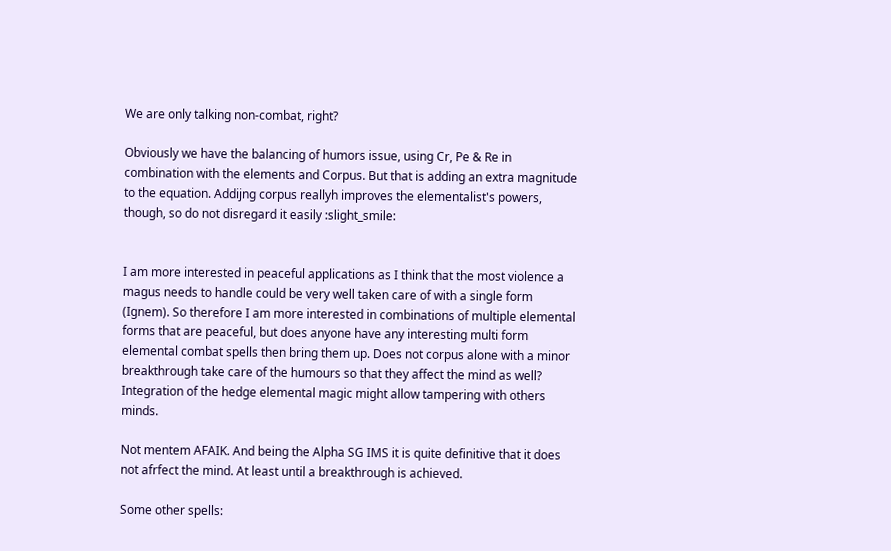We are only talking non-combat, right?

Obviously we have the balancing of humors issue, using Cr, Pe & Re in combination with the elements and Corpus. But that is adding an extra magnitude to the equation. Addijng corpus reallyh improves the elementalist's powers, though, so do not disregard it easily :slight_smile:


I am more interested in peaceful applications as I think that the most violence a magus needs to handle could be very well taken care of with a single form (Ignem). So therefore I am more interested in combinations of multiple elemental forms that are peaceful, but does anyone have any interesting multi form elemental combat spells then bring them up. Does not corpus alone with a minor breakthrough take care of the humours so that they affect the mind as well? Integration of the hedge elemental magic might allow tampering with others minds.

Not mentem AFAIK. And being the Alpha SG IMS it is quite definitive that it does not afrfect the mind. At least until a breakthrough is achieved.

Some other spells: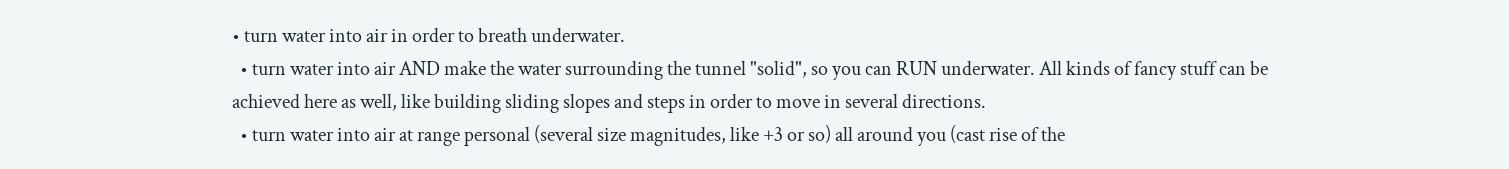• turn water into air in order to breath underwater.
  • turn water into air AND make the water surrounding the tunnel "solid", so you can RUN underwater. All kinds of fancy stuff can be achieved here as well, like building sliding slopes and steps in order to move in several directions.
  • turn water into air at range personal (several size magnitudes, like +3 or so) all around you (cast rise of the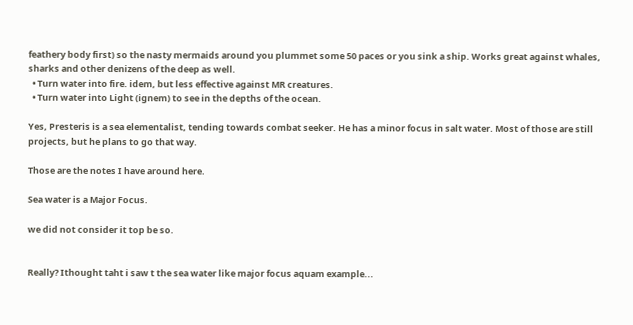feathery body first) so the nasty mermaids around you plummet some 50 paces or you sink a ship. Works great against whales, sharks and other denizens of the deep as well.
  • Turn water into fire. idem, but less effective against MR creatures.
  • Turn water into Light (ignem) to see in the depths of the ocean.

Yes, Presteris is a sea elementalist, tending towards combat seeker. He has a minor focus in salt water. Most of those are still projects, but he plans to go that way.

Those are the notes I have around here.

Sea water is a Major Focus.

we did not consider it top be so.


Really? Ithought taht i saw t the sea water like major focus aquam example...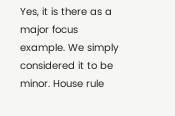Yes, it is there as a major focus example. We simply considered it to be minor. House rule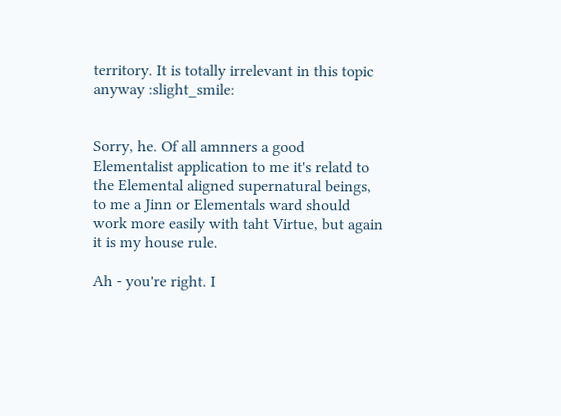territory. It is totally irrelevant in this topic anyway :slight_smile:


Sorry, he. Of all amnners a good Elementalist application to me it's relatd to the Elemental aligned supernatural beings, to me a Jinn or Elementals ward should work more easily with taht Virtue, but again it is my house rule.

Ah - you're right. I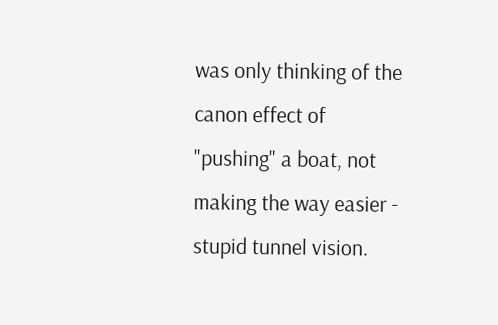was only thinking of the canon effect of "pushing" a boat, not making the way easier - stupid tunnel vision.